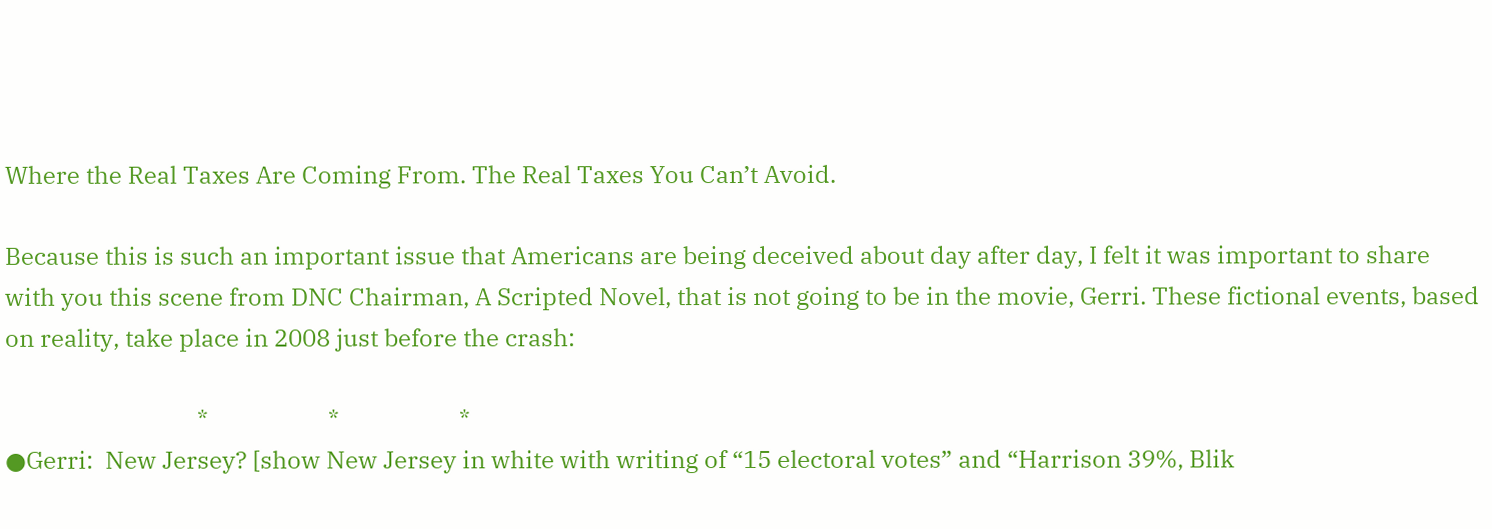Where the Real Taxes Are Coming From. The Real Taxes You Can’t Avoid.

Because this is such an important issue that Americans are being deceived about day after day, I felt it was important to share with you this scene from DNC Chairman, A Scripted Novel, that is not going to be in the movie, Gerri. These fictional events, based on reality, take place in 2008 just before the crash:

                                *                    *                    *
●Gerri:  New Jersey? [show New Jersey in white with writing of “15 electoral votes” and “Harrison 39%, Blik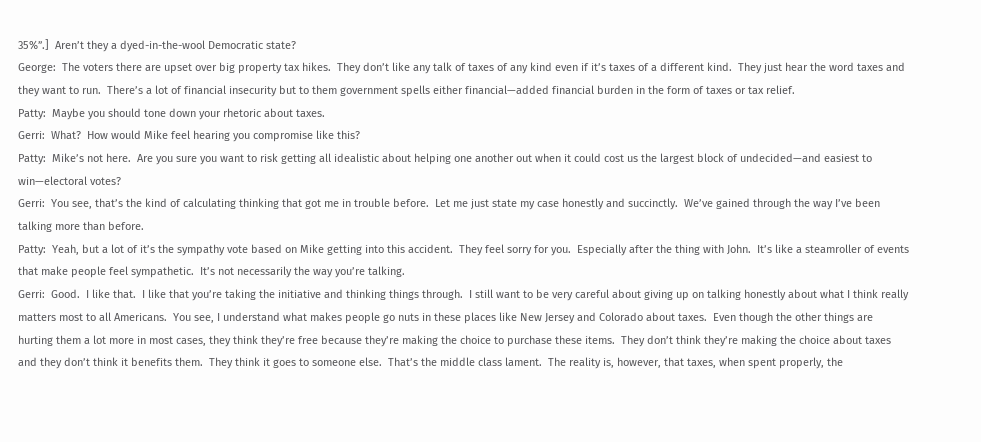35%”.]  Aren’t they a dyed-in-the-wool Democratic state?
George:  The voters there are upset over big property tax hikes.  They don’t like any talk of taxes of any kind even if it’s taxes of a different kind.  They just hear the word taxes and they want to run.  There’s a lot of financial insecurity but to them government spells either financial—added financial burden in the form of taxes or tax relief.
Patty:  Maybe you should tone down your rhetoric about taxes.
Gerri:  What?  How would Mike feel hearing you compromise like this?
Patty:  Mike’s not here.  Are you sure you want to risk getting all idealistic about helping one another out when it could cost us the largest block of undecided—and easiest to win—electoral votes?
Gerri:  You see, that’s the kind of calculating thinking that got me in trouble before.  Let me just state my case honestly and succinctly.  We’ve gained through the way I’ve been talking more than before.
Patty:  Yeah, but a lot of it’s the sympathy vote based on Mike getting into this accident.  They feel sorry for you.  Especially after the thing with John.  It’s like a steamroller of events that make people feel sympathetic.  It’s not necessarily the way you’re talking.
Gerri:  Good.  I like that.  I like that you’re taking the initiative and thinking things through.  I still want to be very careful about giving up on talking honestly about what I think really matters most to all Americans.  You see, I understand what makes people go nuts in these places like New Jersey and Colorado about taxes.  Even though the other things are hurting them a lot more in most cases, they think they’re free because they’re making the choice to purchase these items.  They don’t think they’re making the choice about taxes and they don’t think it benefits them.  They think it goes to someone else.  That’s the middle class lament.  The reality is, however, that taxes, when spent properly, the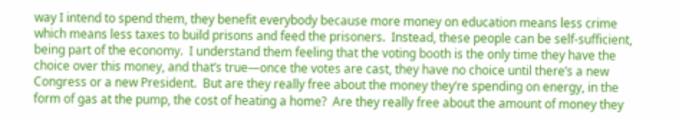way I intend to spend them, they benefit everybody because more money on education means less crime which means less taxes to build prisons and feed the prisoners.  Instead, these people can be self-sufficient, being part of the economy.  I understand them feeling that the voting booth is the only time they have the choice over this money, and that’s true—once the votes are cast, they have no choice until there’s a new Congress or a new President.  But are they really free about the money they’re spending on energy, in the form of gas at the pump, the cost of heating a home?  Are they really free about the amount of money they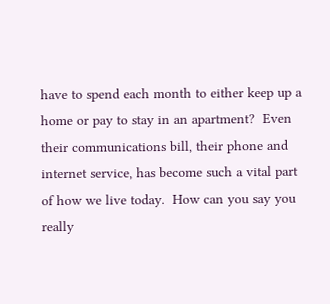have to spend each month to either keep up a home or pay to stay in an apartment?  Even their communications bill, their phone and internet service, has become such a vital part of how we live today.  How can you say you really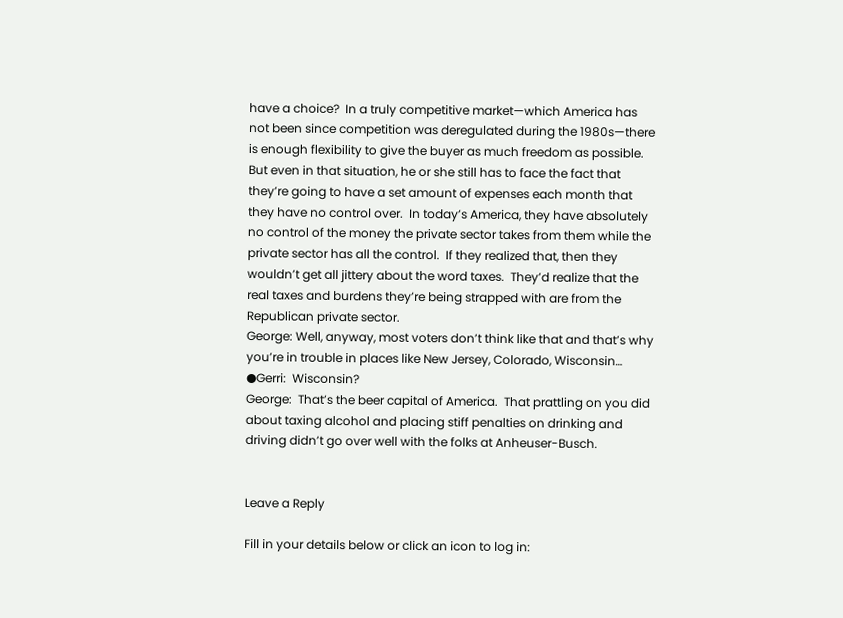have a choice?  In a truly competitive market—which America has not been since competition was deregulated during the 1980s—there is enough flexibility to give the buyer as much freedom as possible.  But even in that situation, he or she still has to face the fact that they’re going to have a set amount of expenses each month that they have no control over.  In today’s America, they have absolutely no control of the money the private sector takes from them while the private sector has all the control.  If they realized that, then they wouldn’t get all jittery about the word taxes.  They’d realize that the real taxes and burdens they’re being strapped with are from the Republican private sector.
George: Well, anyway, most voters don’t think like that and that’s why you’re in trouble in places like New Jersey, Colorado, Wisconsin…
●Gerri:  Wisconsin?
George:  That’s the beer capital of America.  That prattling on you did about taxing alcohol and placing stiff penalties on drinking and driving didn’t go over well with the folks at Anheuser-Busch.


Leave a Reply

Fill in your details below or click an icon to log in: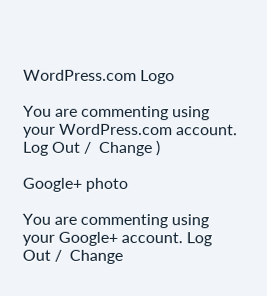WordPress.com Logo

You are commenting using your WordPress.com account. Log Out /  Change )

Google+ photo

You are commenting using your Google+ account. Log Out /  Change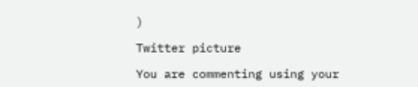)

Twitter picture

You are commenting using your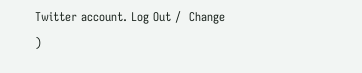Twitter account. Log Out /  Change )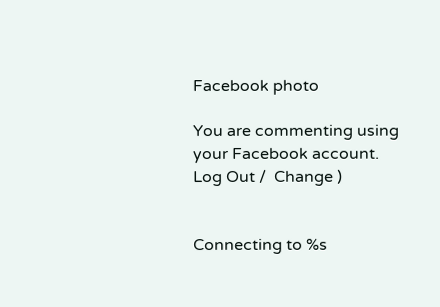Facebook photo

You are commenting using your Facebook account. Log Out /  Change )


Connecting to %s